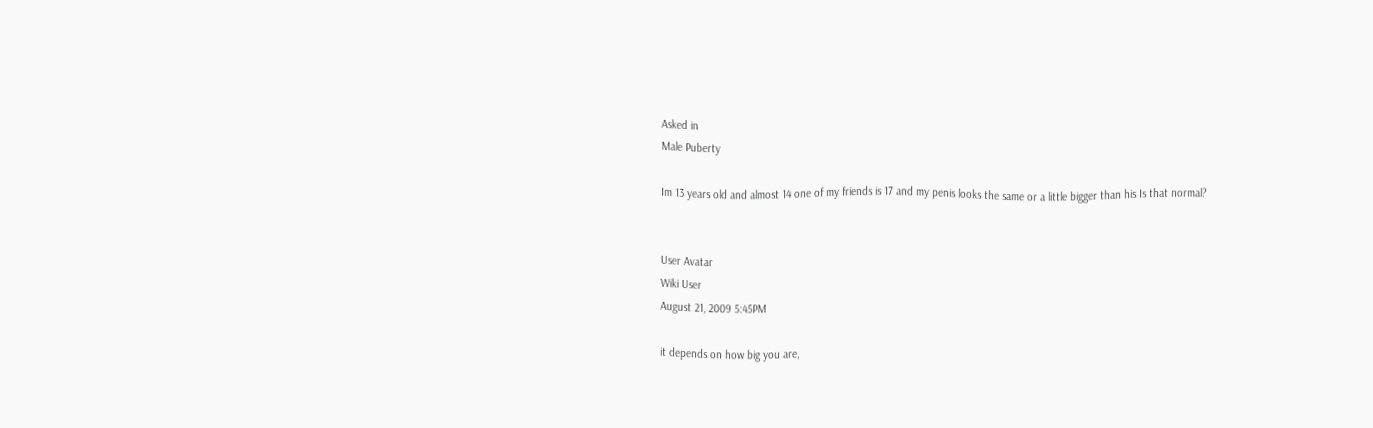Asked in
Male Puberty

Im 13 years old and almost 14 one of my friends is 17 and my penis looks the same or a little bigger than his Is that normal?


User Avatar
Wiki User
August 21, 2009 5:45PM

it depends on how big you are,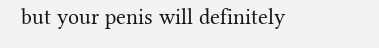but your penis will definitely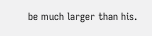be much larger than his.